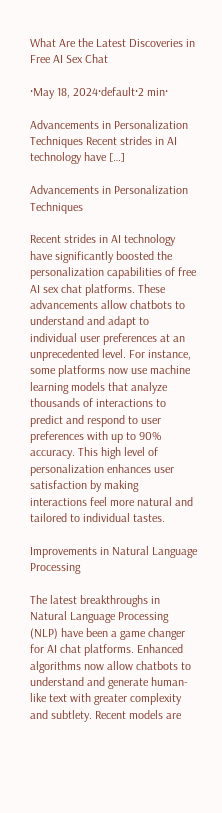What Are the Latest Discoveries in Free AI Sex Chat

·May 18, 2024·default·2 min·

Advancements in Personalization Techniques Recent strides in AI technology have […]

Advancements in Personalization Techniques

Recent strides in AI technology have significantly boosted the personalization capabilities of free AI sex chat platforms. These advancements allow chatbots to understand and adapt to individual user preferences at an unprecedented level. For instance, some platforms now use machine learning models that analyze thousands of interactions to predict and respond to user preferences with up to 90% accuracy. This high level of personalization enhances user satisfaction by making interactions feel more natural and tailored to individual tastes.

Improvements in Natural Language Processing

The latest breakthroughs in Natural Language Processing (NLP) have been a game changer for AI chat platforms. Enhanced algorithms now allow chatbots to understand and generate human-like text with greater complexity and subtlety. Recent models are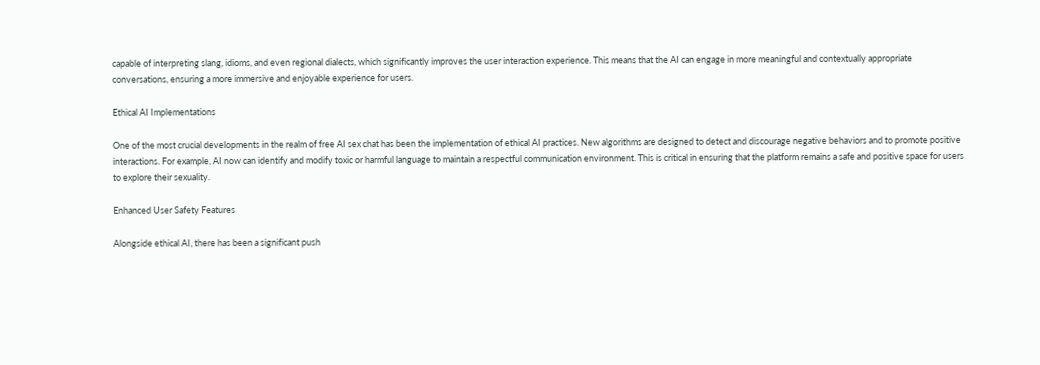capable of interpreting slang, idioms, and even regional dialects, which significantly improves the user interaction experience. This means that the AI can engage in more meaningful and contextually appropriate conversations, ensuring a more immersive and enjoyable experience for users.

Ethical AI Implementations

One of the most crucial developments in the realm of free AI sex chat has been the implementation of ethical AI practices. New algorithms are designed to detect and discourage negative behaviors and to promote positive interactions. For example, AI now can identify and modify toxic or harmful language to maintain a respectful communication environment. This is critical in ensuring that the platform remains a safe and positive space for users to explore their sexuality.

Enhanced User Safety Features

Alongside ethical AI, there has been a significant push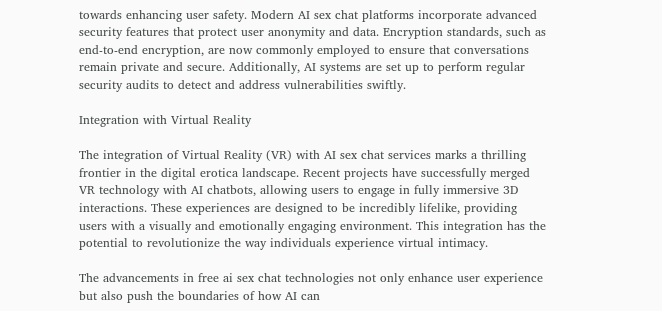towards enhancing user safety. Modern AI sex chat platforms incorporate advanced security features that protect user anonymity and data. Encryption standards, such as end-to-end encryption, are now commonly employed to ensure that conversations remain private and secure. Additionally, AI systems are set up to perform regular security audits to detect and address vulnerabilities swiftly.

Integration with Virtual Reality

The integration of Virtual Reality (VR) with AI sex chat services marks a thrilling frontier in the digital erotica landscape. Recent projects have successfully merged VR technology with AI chatbots, allowing users to engage in fully immersive 3D interactions. These experiences are designed to be incredibly lifelike, providing users with a visually and emotionally engaging environment. This integration has the potential to revolutionize the way individuals experience virtual intimacy.

The advancements in free ai sex chat technologies not only enhance user experience but also push the boundaries of how AI can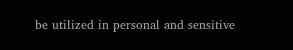be utilized in personal and sensitive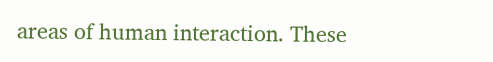areas of human interaction. These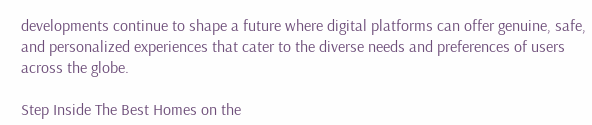developments continue to shape a future where digital platforms can offer genuine, safe, and personalized experiences that cater to the diverse needs and preferences of users across the globe.

Step Inside The Best Homes on the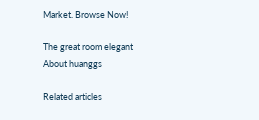Market. Browse Now!

The great room elegant
About huanggs

Related articles